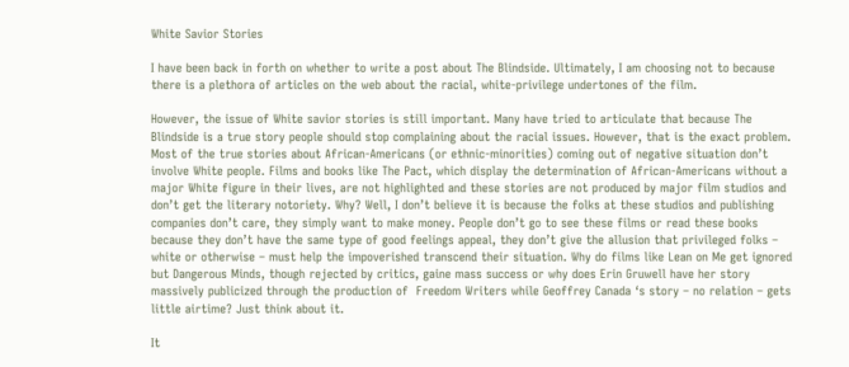White Savior Stories

I have been back in forth on whether to write a post about The Blindside. Ultimately, I am choosing not to because there is a plethora of articles on the web about the racial, white-privilege undertones of the film.

However, the issue of White savior stories is still important. Many have tried to articulate that because The Blindside is a true story people should stop complaining about the racial issues. However, that is the exact problem. Most of the true stories about African-Americans (or ethnic-minorities) coming out of negative situation don’t involve White people. Films and books like The Pact, which display the determination of African-Americans without a major White figure in their lives, are not highlighted and these stories are not produced by major film studios and don’t get the literary notoriety. Why? Well, I don’t believe it is because the folks at these studios and publishing companies don’t care, they simply want to make money. People don’t go to see these films or read these books because they don’t have the same type of good feelings appeal, they don’t give the allusion that privileged folks – white or otherwise – must help the impoverished transcend their situation. Why do films like Lean on Me get ignored but Dangerous Minds, though rejected by critics, gaine mass success or why does Erin Gruwell have her story massively publicized through the production of  Freedom Writers while Geoffrey Canada ‘s story – no relation – gets little airtime? Just think about it.

It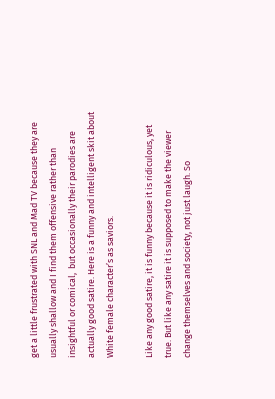get a little frustrated with SNL and Mad TV because they are usually shallow and I find them offensive rather than insightful or comical,  but occasionally their parodies are actually good satire. Here is a funny and intelligent skit about White female character’s as saviors.

Like any good satire, it is funny because it is ridiculous, yet true. But like any satire it is supposed to make the viewer change themselves and society, not just laugh. So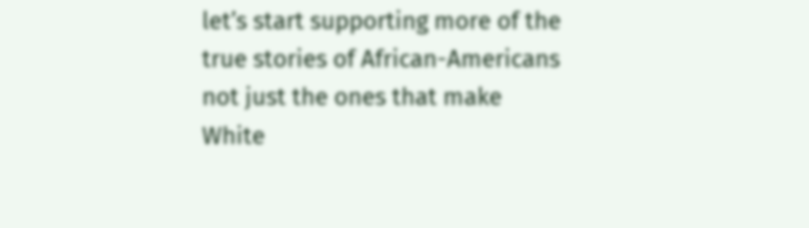let’s start supporting more of the true stories of African-Americans not just the ones that make White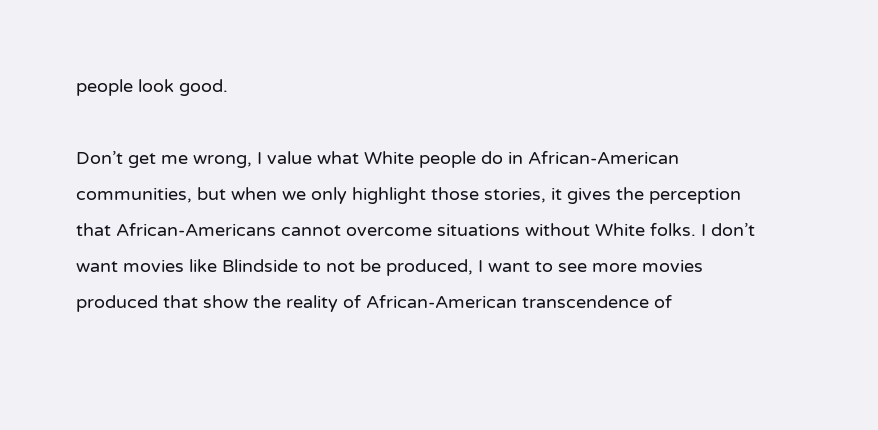people look good.

Don’t get me wrong, I value what White people do in African-American communities, but when we only highlight those stories, it gives the perception that African-Americans cannot overcome situations without White folks. I don’t want movies like Blindside to not be produced, I want to see more movies produced that show the reality of African-American transcendence of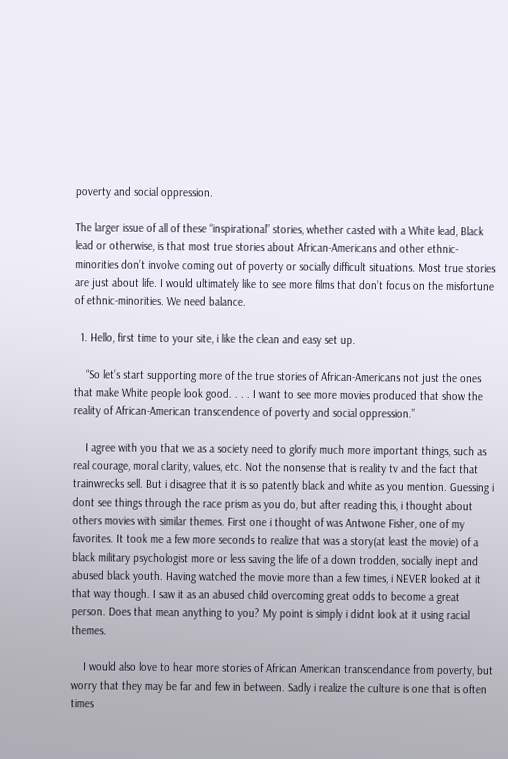poverty and social oppression.

The larger issue of all of these “inspirational” stories, whether casted with a White lead, Black lead or otherwise, is that most true stories about African-Americans and other ethnic-minorities don’t involve coming out of poverty or socially difficult situations. Most true stories are just about life. I would ultimately like to see more films that don’t focus on the misfortune of ethnic-minorities. We need balance.

  1. Hello, first time to your site, i like the clean and easy set up.

    “So let’s start supporting more of the true stories of African-Americans not just the ones that make White people look good. . . . I want to see more movies produced that show the reality of African-American transcendence of poverty and social oppression.”

    I agree with you that we as a society need to glorify much more important things, such as real courage, moral clarity, values, etc. Not the nonsense that is reality tv and the fact that trainwrecks sell. But i disagree that it is so patently black and white as you mention. Guessing i dont see things through the race prism as you do, but after reading this, i thought about others movies with similar themes. First one i thought of was Antwone Fisher, one of my favorites. It took me a few more seconds to realize that was a story(at least the movie) of a black military psychologist more or less saving the life of a down trodden, socially inept and abused black youth. Having watched the movie more than a few times, i NEVER looked at it that way though. I saw it as an abused child overcoming great odds to become a great person. Does that mean anything to you? My point is simply i didnt look at it using racial themes.

    I would also love to hear more stories of African American transcendance from poverty, but worry that they may be far and few in between. Sadly i realize the culture is one that is often times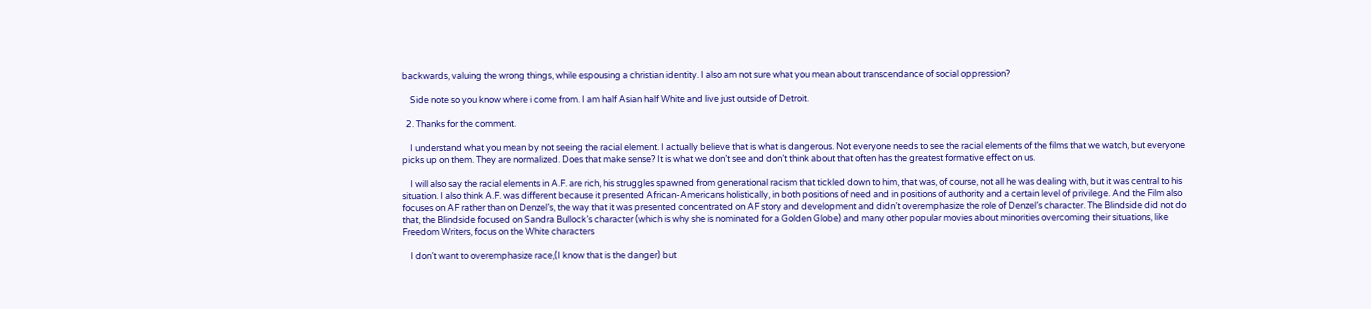backwards, valuing the wrong things, while espousing a christian identity. I also am not sure what you mean about transcendance of social oppression?

    Side note so you know where i come from. I am half Asian half White and live just outside of Detroit.

  2. Thanks for the comment.

    I understand what you mean by not seeing the racial element. I actually believe that is what is dangerous. Not everyone needs to see the racial elements of the films that we watch, but everyone picks up on them. They are normalized. Does that make sense? It is what we don’t see and don’t think about that often has the greatest formative effect on us.

    I will also say the racial elements in A.F. are rich, his struggles spawned from generational racism that tickled down to him, that was, of course, not all he was dealing with, but it was central to his situation. I also think A.F. was different because it presented African-Americans holistically, in both positions of need and in positions of authority and a certain level of privilege. And the Film also focuses on AF rather than on Denzel’s, the way that it was presented concentrated on AF story and development and didn’t overemphasize the role of Denzel’s character. The Blindside did not do that, the Blindside focused on Sandra Bullock’s character (which is why she is nominated for a Golden Globe) and many other popular movies about minorities overcoming their situations, like Freedom Writers, focus on the White characters

    I don’t want to overemphasize race,(I know that is the danger) but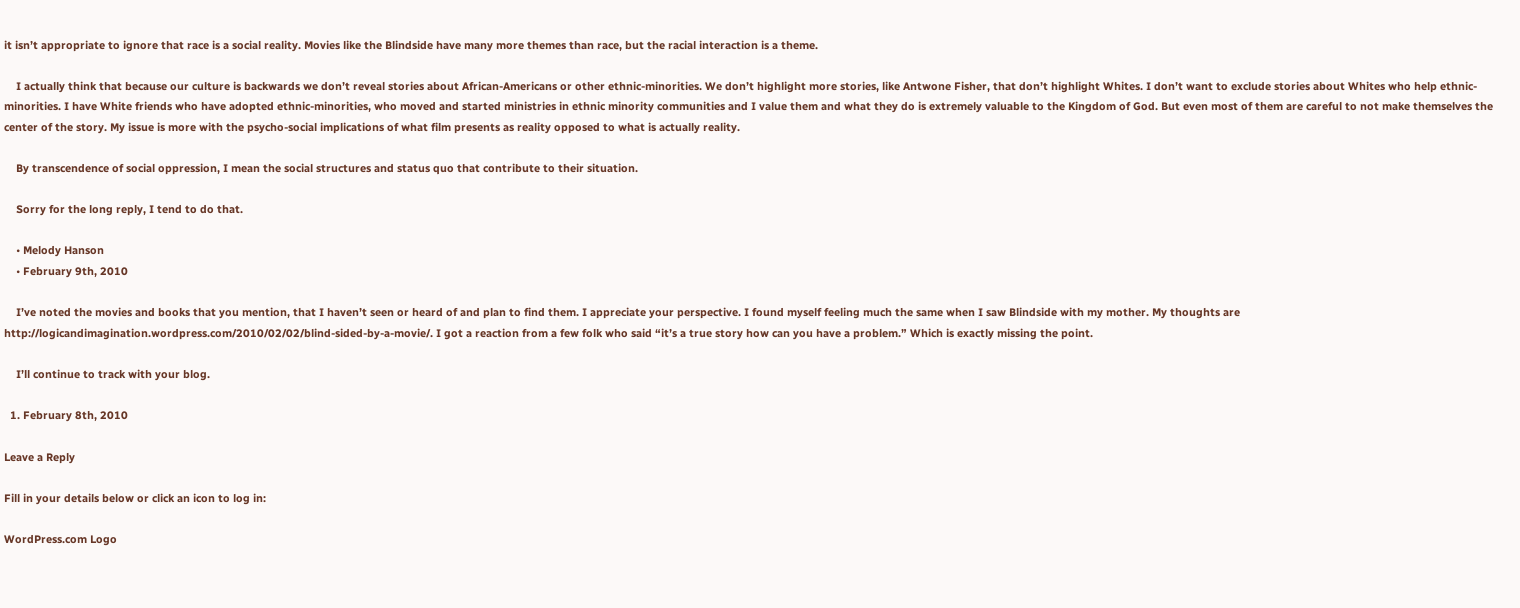it isn’t appropriate to ignore that race is a social reality. Movies like the Blindside have many more themes than race, but the racial interaction is a theme.

    I actually think that because our culture is backwards we don’t reveal stories about African-Americans or other ethnic-minorities. We don’t highlight more stories, like Antwone Fisher, that don’t highlight Whites. I don’t want to exclude stories about Whites who help ethnic-minorities. I have White friends who have adopted ethnic-minorities, who moved and started ministries in ethnic minority communities and I value them and what they do is extremely valuable to the Kingdom of God. But even most of them are careful to not make themselves the center of the story. My issue is more with the psycho-social implications of what film presents as reality opposed to what is actually reality.

    By transcendence of social oppression, I mean the social structures and status quo that contribute to their situation.

    Sorry for the long reply, I tend to do that.

    • Melody Hanson
    • February 9th, 2010

    I’ve noted the movies and books that you mention, that I haven’t seen or heard of and plan to find them. I appreciate your perspective. I found myself feeling much the same when I saw Blindside with my mother. My thoughts are http://logicandimagination.wordpress.com/2010/02/02/blind-sided-by-a-movie/. I got a reaction from a few folk who said “it’s a true story how can you have a problem.” Which is exactly missing the point.

    I’ll continue to track with your blog.

  1. February 8th, 2010

Leave a Reply

Fill in your details below or click an icon to log in:

WordPress.com Logo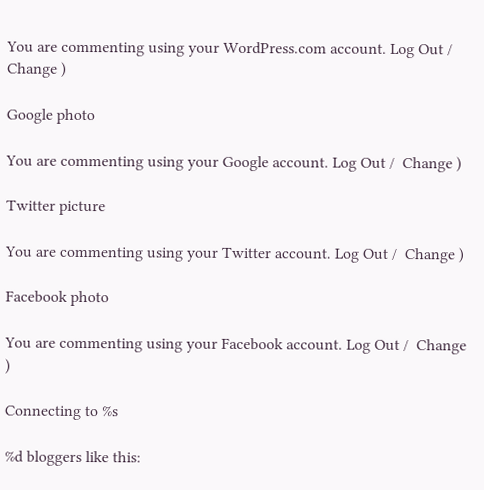You are commenting using your WordPress.com account. Log Out /  Change )

Google photo

You are commenting using your Google account. Log Out /  Change )

Twitter picture

You are commenting using your Twitter account. Log Out /  Change )

Facebook photo

You are commenting using your Facebook account. Log Out /  Change )

Connecting to %s

%d bloggers like this: